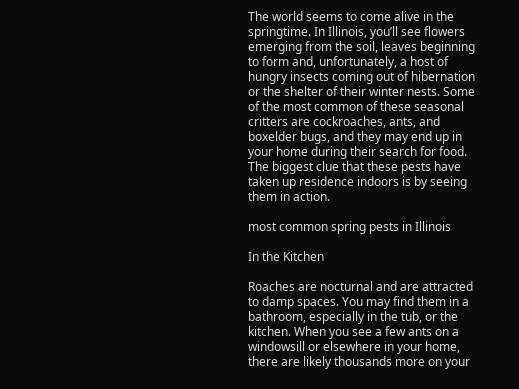The world seems to come alive in the springtime. In Illinois, you’ll see flowers emerging from the soil, leaves beginning to form and, unfortunately, a host of hungry insects coming out of hibernation or the shelter of their winter nests. Some of the most common of these seasonal critters are cockroaches, ants, and boxelder bugs, and they may end up in your home during their search for food. The biggest clue that these pests have taken up residence indoors is by seeing them in action.

most common spring pests in Illinois

In the Kitchen

Roaches are nocturnal and are attracted to damp spaces. You may find them in a bathroom, especially in the tub, or the kitchen. When you see a few ants on a windowsill or elsewhere in your home, there are likely thousands more on your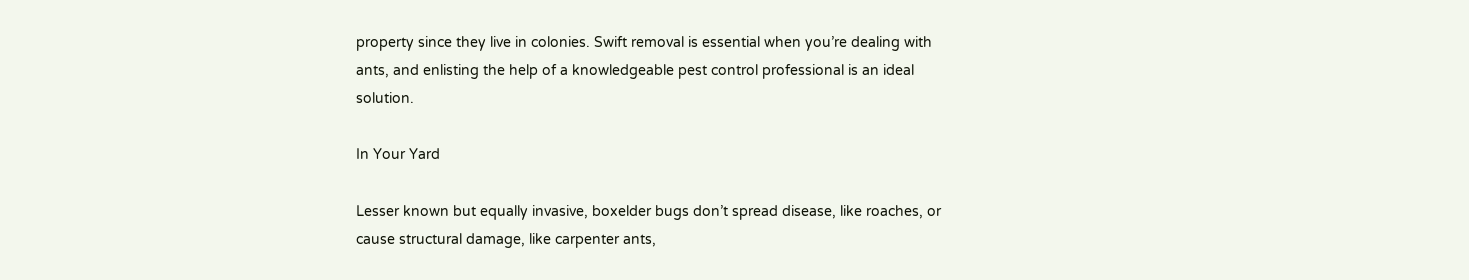property since they live in colonies. Swift removal is essential when you’re dealing with ants, and enlisting the help of a knowledgeable pest control professional is an ideal solution.

In Your Yard

Lesser known but equally invasive, boxelder bugs don’t spread disease, like roaches, or cause structural damage, like carpenter ants,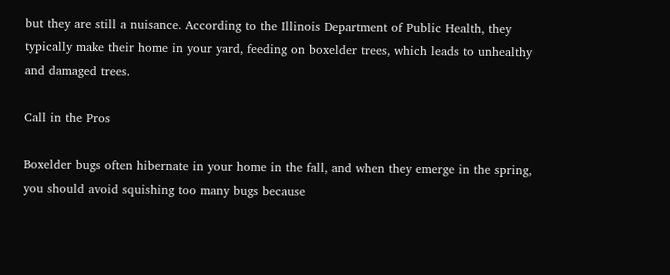but they are still a nuisance. According to the Illinois Department of Public Health, they typically make their home in your yard, feeding on boxelder trees, which leads to unhealthy and damaged trees.

Call in the Pros

Boxelder bugs often hibernate in your home in the fall, and when they emerge in the spring, you should avoid squishing too many bugs because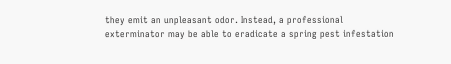they emit an unpleasant odor. Instead, a professional exterminator may be able to eradicate a spring pest infestation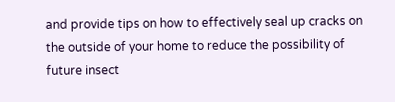and provide tips on how to effectively seal up cracks on the outside of your home to reduce the possibility of future insect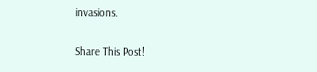invasions.

Share This Post!